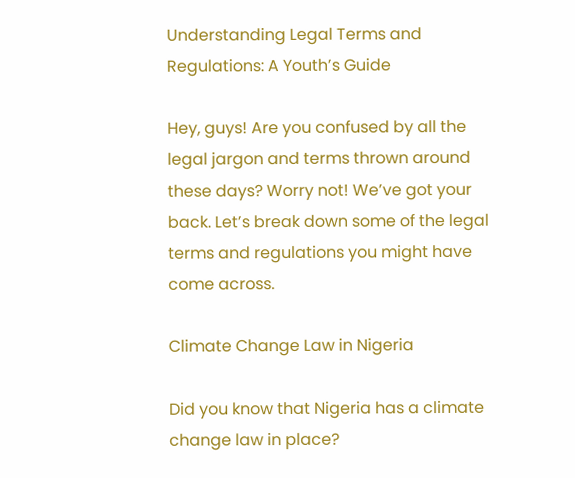Understanding Legal Terms and Regulations: A Youth’s Guide

Hey, guys! Are you confused by all the legal jargon and terms thrown around these days? Worry not! We’ve got your back. Let’s break down some of the legal terms and regulations you might have come across.

Climate Change Law in Nigeria

Did you know that Nigeria has a climate change law in place?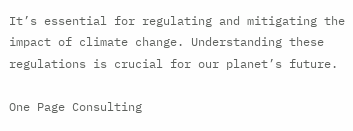It’s essential for regulating and mitigating the impact of climate change. Understanding these regulations is crucial for our planet’s future.

One Page Consulting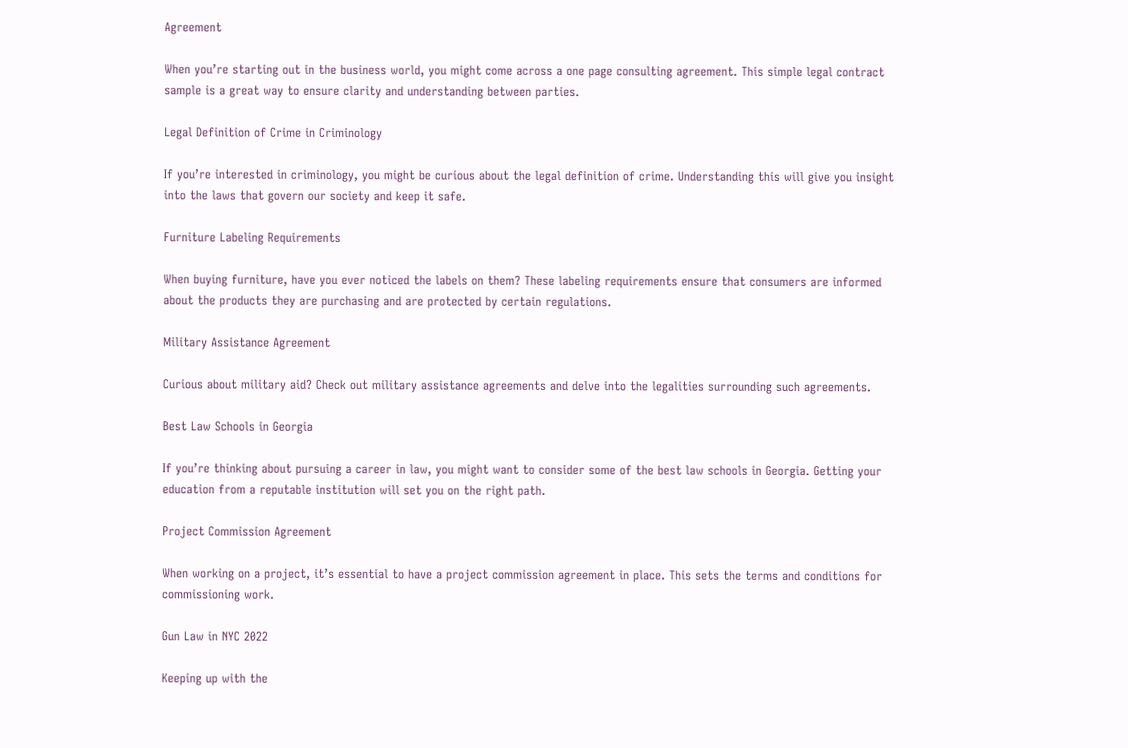Agreement

When you’re starting out in the business world, you might come across a one page consulting agreement. This simple legal contract sample is a great way to ensure clarity and understanding between parties.

Legal Definition of Crime in Criminology

If you’re interested in criminology, you might be curious about the legal definition of crime. Understanding this will give you insight into the laws that govern our society and keep it safe.

Furniture Labeling Requirements

When buying furniture, have you ever noticed the labels on them? These labeling requirements ensure that consumers are informed about the products they are purchasing and are protected by certain regulations.

Military Assistance Agreement

Curious about military aid? Check out military assistance agreements and delve into the legalities surrounding such agreements.

Best Law Schools in Georgia

If you’re thinking about pursuing a career in law, you might want to consider some of the best law schools in Georgia. Getting your education from a reputable institution will set you on the right path.

Project Commission Agreement

When working on a project, it’s essential to have a project commission agreement in place. This sets the terms and conditions for commissioning work.

Gun Law in NYC 2022

Keeping up with the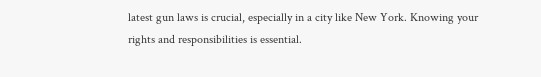latest gun laws is crucial, especially in a city like New York. Knowing your rights and responsibilities is essential.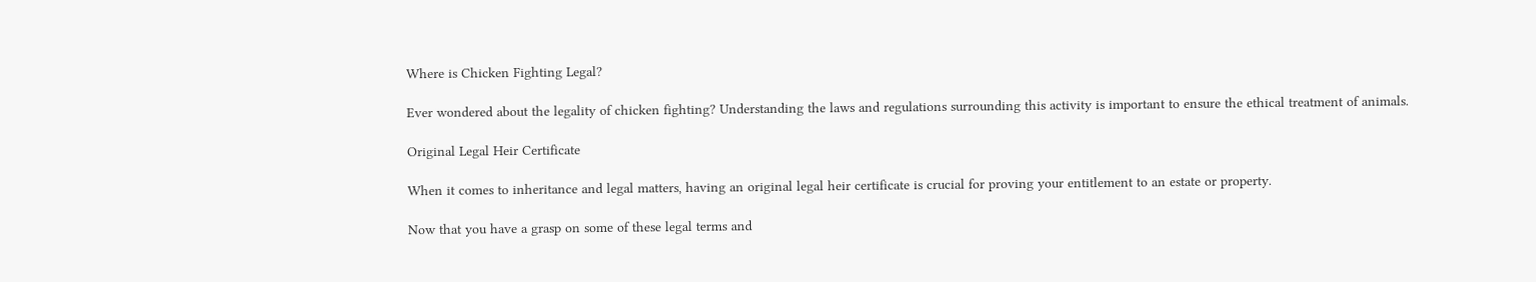Where is Chicken Fighting Legal?

Ever wondered about the legality of chicken fighting? Understanding the laws and regulations surrounding this activity is important to ensure the ethical treatment of animals.

Original Legal Heir Certificate

When it comes to inheritance and legal matters, having an original legal heir certificate is crucial for proving your entitlement to an estate or property.

Now that you have a grasp on some of these legal terms and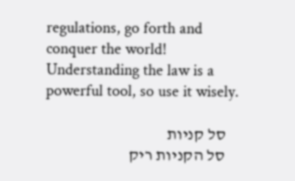regulations, go forth and conquer the world! Understanding the law is a powerful tool, so use it wisely.

    סל קניות
    סל הקניות ריק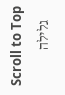Scroll to Top
    גלילה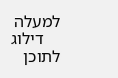למעלה
    דילוג לתוכן